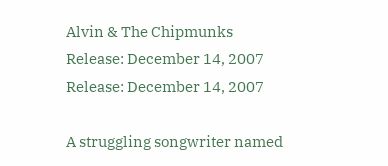Alvin & The Chipmunks
Release: December 14, 2007
Release: December 14, 2007

A struggling songwriter named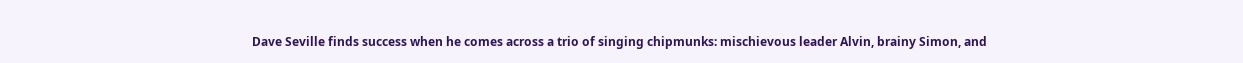Dave Seville finds success when he comes across a trio of singing chipmunks: mischievous leader Alvin, brainy Simon, and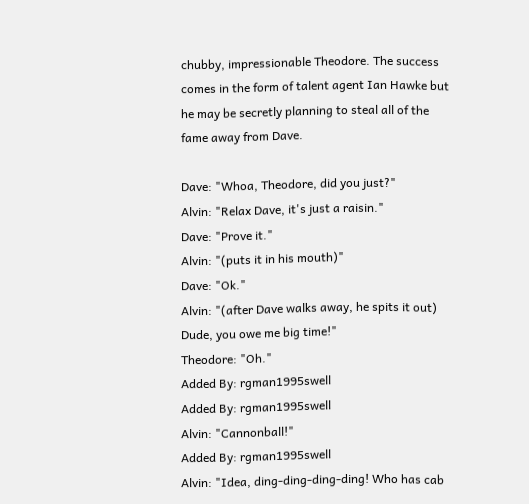chubby, impressionable Theodore. The success comes in the form of talent agent Ian Hawke but he may be secretly planning to steal all of the fame away from Dave.

Dave: "Whoa, Theodore, did you just?"
Alvin: "Relax Dave, it's just a raisin."
Dave: "Prove it."
Alvin: "(puts it in his mouth)"
Dave: "Ok."
Alvin: "(after Dave walks away, he spits it out) Dude, you owe me big time!"
Theodore: "Oh."
Added By: rgman1995swell
Added By: rgman1995swell
Alvin: "Cannonball!"
Added By: rgman1995swell
Alvin: "Idea, ding-ding-ding-ding! Who has cab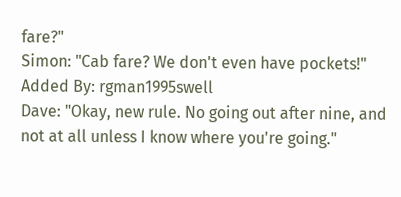fare?"
Simon: "Cab fare? We don't even have pockets!"
Added By: rgman1995swell
Dave: "Okay, new rule. No going out after nine, and not at all unless I know where you're going."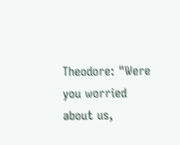Theodore: "Were you worried about us,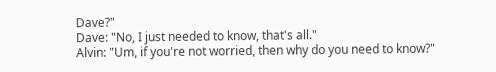Dave?"
Dave: "No, I just needed to know, that's all."
Alvin: "Um, if you're not worried, then why do you need to know?"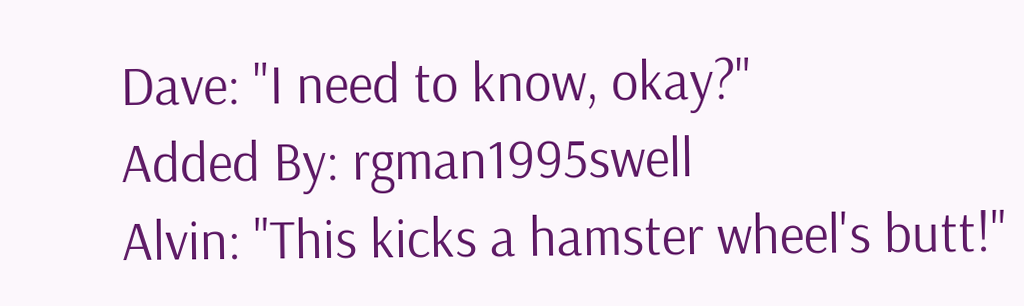Dave: "I need to know, okay?"
Added By: rgman1995swell
Alvin: "This kicks a hamster wheel's butt!"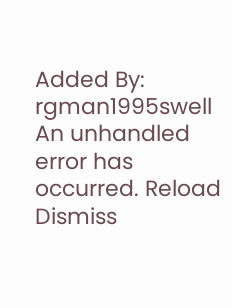Added By: rgman1995swell
An unhandled error has occurred. Reload Dismiss